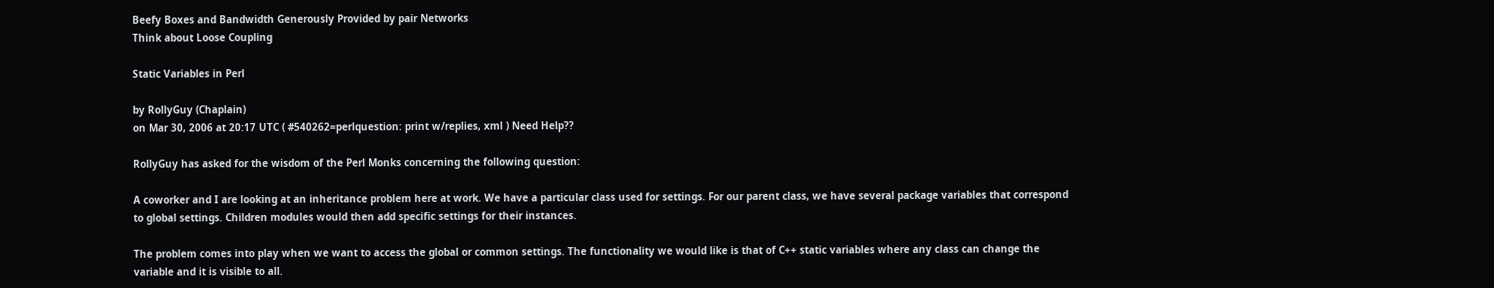Beefy Boxes and Bandwidth Generously Provided by pair Networks
Think about Loose Coupling

Static Variables in Perl

by RollyGuy (Chaplain)
on Mar 30, 2006 at 20:17 UTC ( #540262=perlquestion: print w/replies, xml ) Need Help??

RollyGuy has asked for the wisdom of the Perl Monks concerning the following question:

A coworker and I are looking at an inheritance problem here at work. We have a particular class used for settings. For our parent class, we have several package variables that correspond to global settings. Children modules would then add specific settings for their instances.

The problem comes into play when we want to access the global or common settings. The functionality we would like is that of C++ static variables where any class can change the variable and it is visible to all.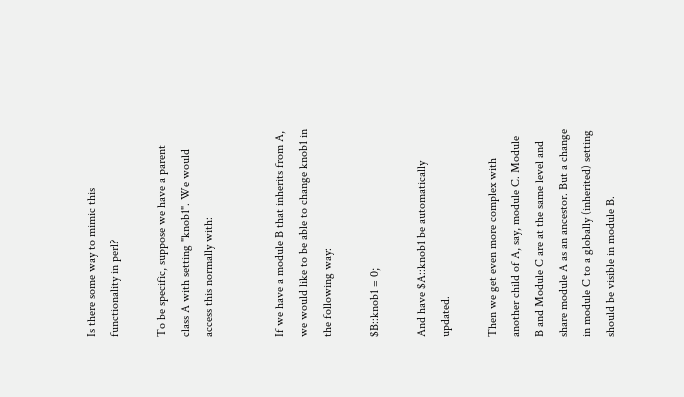Is there some way to mimic this functionality in perl?

To be specific, suppose we have a parent class A with setting "knob1". We would access this normally with:


If we have a module B that inherits from A, we would like to be able to change knob1 in the following way:

$B::knob1 = 0;

And have $A::knob1 be automatically updated.

Then we get even more complex with another child of A, say, module C. Module B and Module C are at the same level and share module A as an ancestor. But a change in module C to a globally (inherited) setting should be visible in module B.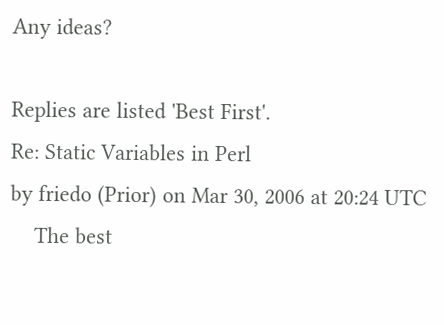Any ideas?

Replies are listed 'Best First'.
Re: Static Variables in Perl
by friedo (Prior) on Mar 30, 2006 at 20:24 UTC
    The best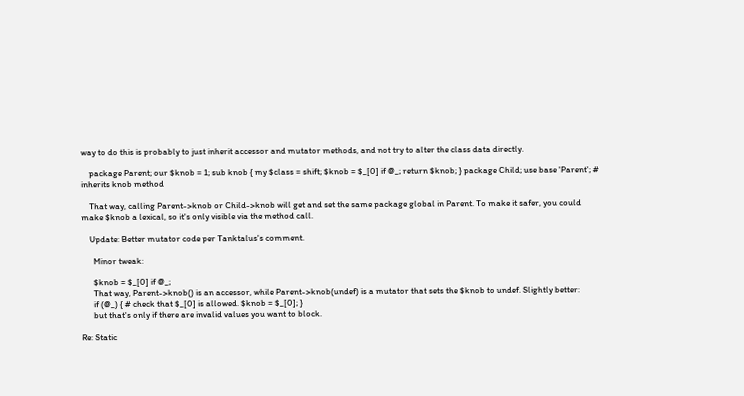way to do this is probably to just inherit accessor and mutator methods, and not try to alter the class data directly.

    package Parent; our $knob = 1; sub knob { my $class = shift; $knob = $_[0] if @_; return $knob; } package Child; use base 'Parent'; # inherits knob method

    That way, calling Parent->knob or Child->knob will get and set the same package global in Parent. To make it safer, you could make $knob a lexical, so it's only visible via the method call.

    Update: Better mutator code per Tanktalus's comment.

      Minor tweak:

      $knob = $_[0] if @_;
      That way, Parent->knob() is an accessor, while Parent->knob(undef) is a mutator that sets the $knob to undef. Slightly better:
      if (@_) { # check that $_[0] is allowed. $knob = $_[0]; }
      but that's only if there are invalid values you want to block.

Re: Static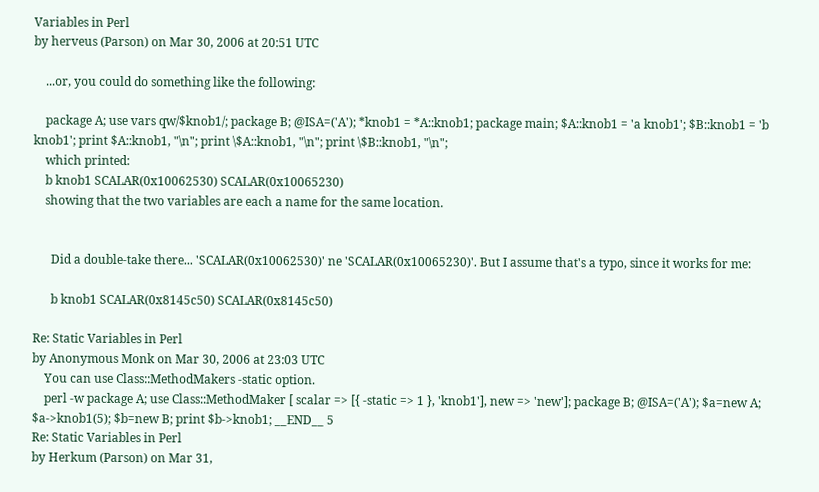Variables in Perl
by herveus (Parson) on Mar 30, 2006 at 20:51 UTC

    ...or, you could do something like the following:

    package A; use vars qw/$knob1/; package B; @ISA=('A'); *knob1 = *A::knob1; package main; $A::knob1 = 'a knob1'; $B::knob1 = 'b knob1'; print $A::knob1, "\n"; print \$A::knob1, "\n"; print \$B::knob1, "\n";
    which printed:
    b knob1 SCALAR(0x10062530) SCALAR(0x10065230)
    showing that the two variables are each a name for the same location.


      Did a double-take there... 'SCALAR(0x10062530)' ne 'SCALAR(0x10065230)'. But I assume that's a typo, since it works for me:

      b knob1 SCALAR(0x8145c50) SCALAR(0x8145c50)

Re: Static Variables in Perl
by Anonymous Monk on Mar 30, 2006 at 23:03 UTC
    You can use Class::MethodMakers -static option.
    perl -w package A; use Class::MethodMaker [ scalar => [{ -static => 1 }, 'knob1'], new => 'new']; package B; @ISA=('A'); $a=new A; $a->knob1(5); $b=new B; print $b->knob1; __END__ 5
Re: Static Variables in Perl
by Herkum (Parson) on Mar 31,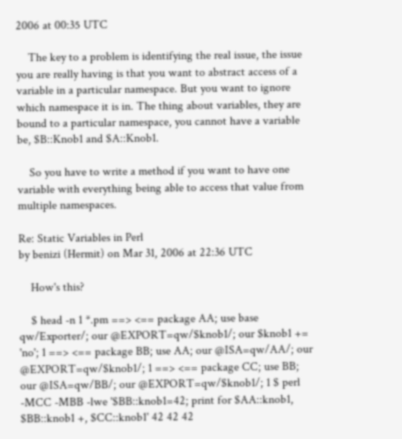2006 at 00:35 UTC

    The key to a problem is identifying the real issue, the issue you are really having is that you want to abstract access of a variable in a particular namespace. But you want to ignore which namespace it is in. The thing about variables, they are bound to a particular namespace, you cannot have a variable be, $B::Knob1 and $A::Knob1.

    So you have to write a method if you want to have one variable with everything being able to access that value from multiple namespaces.

Re: Static Variables in Perl
by benizi (Hermit) on Mar 31, 2006 at 22:36 UTC

    How's this?

    $ head -n 1 *.pm ==> <== package AA; use base qw/Exporter/; our @EXPORT=qw/$knob1/; our $knob1 += 'no'; 1 ==> <== package BB; use AA; our @ISA=qw/AA/; our @EXPORT=qw/$knob1/; 1 ==> <== package CC; use BB; our @ISA=qw/BB/; our @EXPORT=qw/$knob1/; 1 $ perl -MCC -MBB -lwe '$BB::knob1=42; print for $AA::knob1, $BB::knob1 +, $CC::knob1' 42 42 42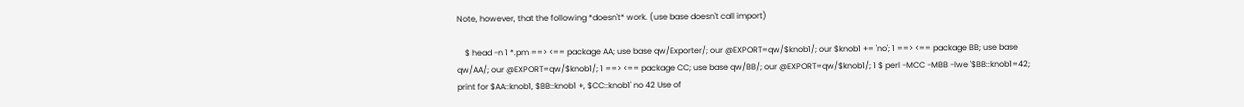Note, however, that the following *doesn't* work. (use base doesn't call import)

    $ head -n 1 *.pm ==> <== package AA; use base qw/Exporter/; our @EXPORT=qw/$knob1/; our $knob1 += 'no'; 1 ==> <== package BB; use base qw/AA/; our @EXPORT=qw/$knob1/; 1 ==> <== package CC; use base qw/BB/; our @EXPORT=qw/$knob1/; 1 $ perl -MCC -MBB -lwe '$BB::knob1=42; print for $AA::knob1, $BB::knob1 +, $CC::knob1' no 42 Use of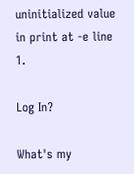uninitialized value in print at -e line 1.

Log In?

What's my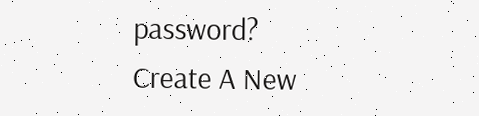password?
Create A New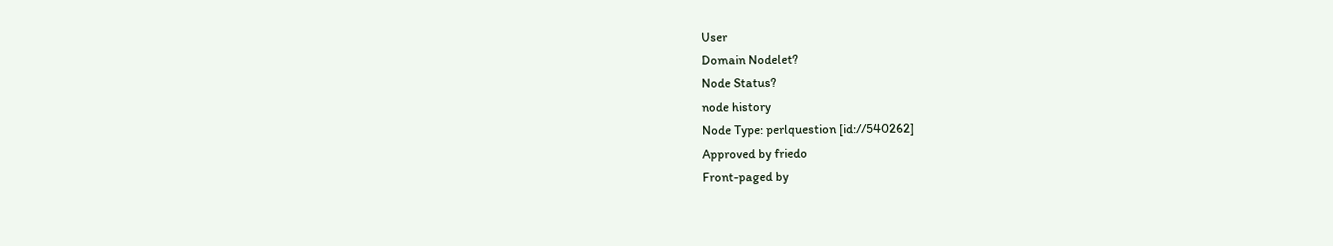User
Domain Nodelet?
Node Status?
node history
Node Type: perlquestion [id://540262]
Approved by friedo
Front-paged by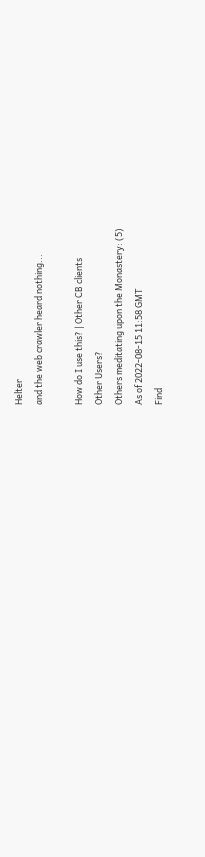Helter
and the web crawler heard nothing...

How do I use this? | Other CB clients
Other Users?
Others meditating upon the Monastery: (5)
As of 2022-08-15 11:58 GMT
Find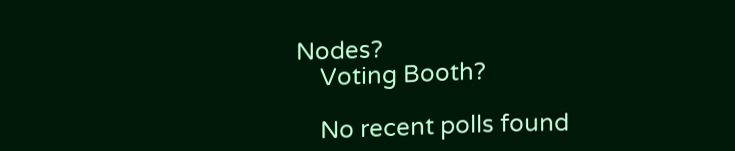Nodes?
    Voting Booth?

    No recent polls found